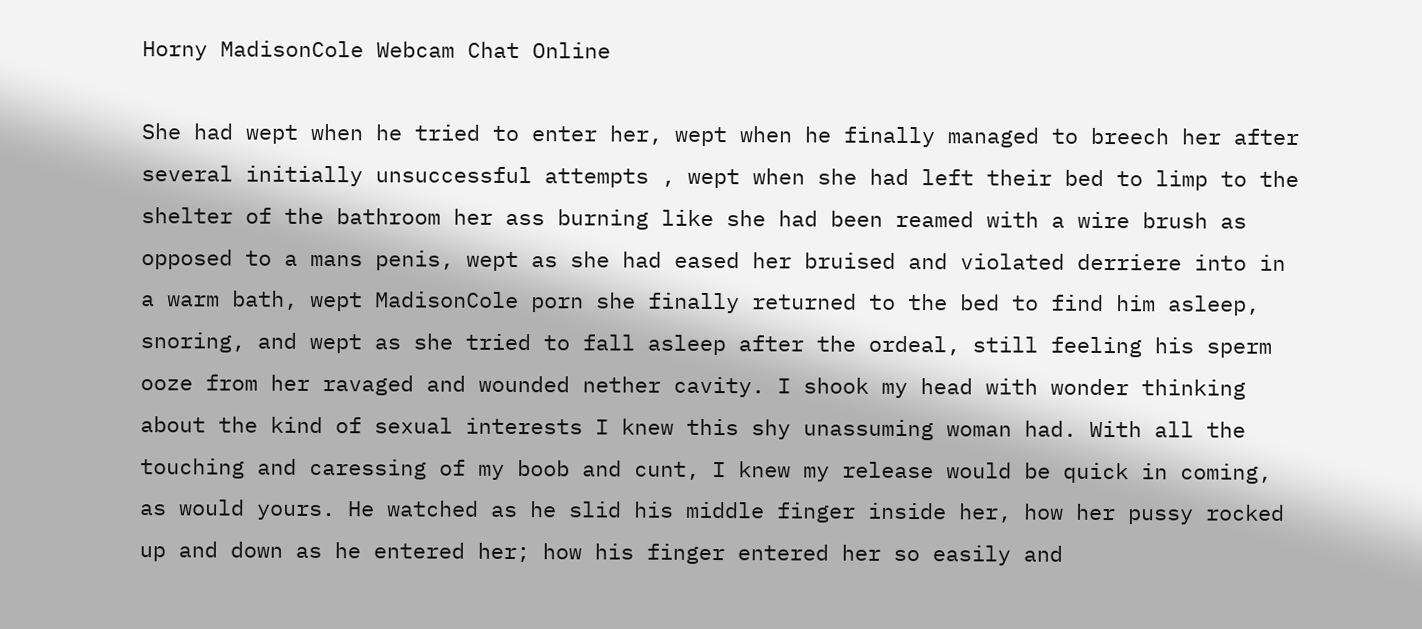Horny MadisonCole Webcam Chat Online

She had wept when he tried to enter her, wept when he finally managed to breech her after several initially unsuccessful attempts , wept when she had left their bed to limp to the shelter of the bathroom her ass burning like she had been reamed with a wire brush as opposed to a mans penis, wept as she had eased her bruised and violated derriere into in a warm bath, wept MadisonCole porn she finally returned to the bed to find him asleep, snoring, and wept as she tried to fall asleep after the ordeal, still feeling his sperm ooze from her ravaged and wounded nether cavity. I shook my head with wonder thinking about the kind of sexual interests I knew this shy unassuming woman had. With all the touching and caressing of my boob and cunt, I knew my release would be quick in coming, as would yours. He watched as he slid his middle finger inside her, how her pussy rocked up and down as he entered her; how his finger entered her so easily and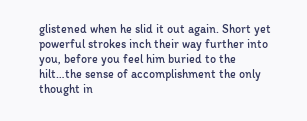glistened when he slid it out again. Short yet powerful strokes inch their way further into you, before you feel him buried to the hilt…the sense of accomplishment the only thought in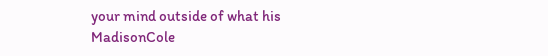your mind outside of what his MadisonCole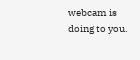webcam is doing to you.